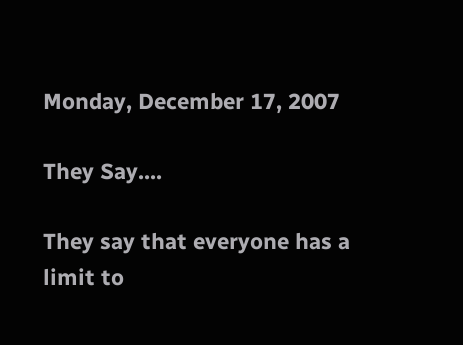Monday, December 17, 2007

They Say....

They say that everyone has a limit to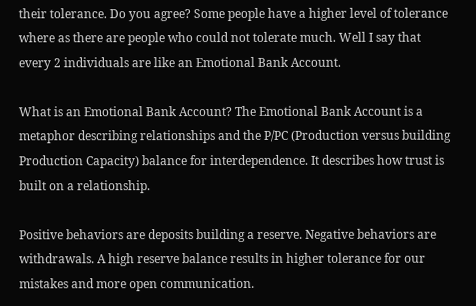their tolerance. Do you agree? Some people have a higher level of tolerance where as there are people who could not tolerate much. Well I say that every 2 individuals are like an Emotional Bank Account.

What is an Emotional Bank Account? The Emotional Bank Account is a metaphor describing relationships and the P/PC (Production versus building Production Capacity) balance for interdependence. It describes how trust is built on a relationship.

Positive behaviors are deposits building a reserve. Negative behaviors are withdrawals. A high reserve balance results in higher tolerance for our mistakes and more open communication.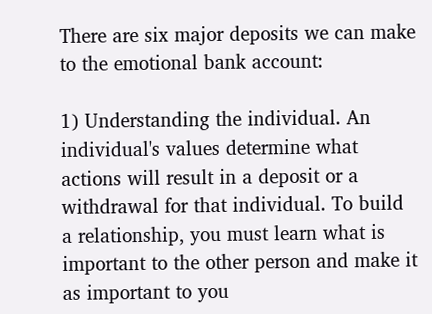There are six major deposits we can make to the emotional bank account:

1) Understanding the individual. An individual's values determine what actions will result in a deposit or a withdrawal for that individual. To build a relationship, you must learn what is important to the other person and make it as important to you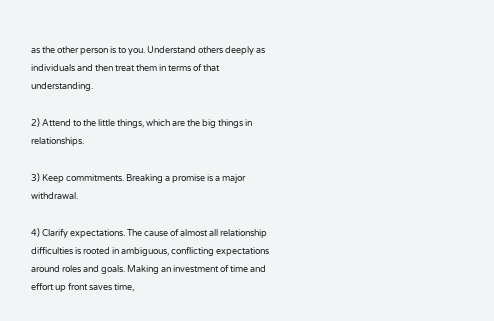as the other person is to you. Understand others deeply as individuals and then treat them in terms of that understanding.

2) Attend to the little things, which are the big things in relationships.

3) Keep commitments. Breaking a promise is a major withdrawal.

4) Clarify expectations. The cause of almost all relationship difficulties is rooted in ambiguous, conflicting expectations around roles and goals. Making an investment of time and effort up front saves time,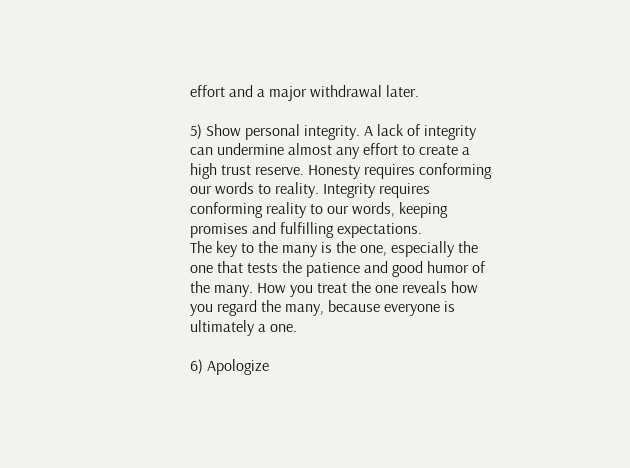effort and a major withdrawal later.

5) Show personal integrity. A lack of integrity can undermine almost any effort to create a high trust reserve. Honesty requires conforming our words to reality. Integrity requires conforming reality to our words, keeping promises and fulfilling expectations.
The key to the many is the one, especially the one that tests the patience and good humor of the many. How you treat the one reveals how you regard the many, because everyone is ultimately a one.

6) Apologize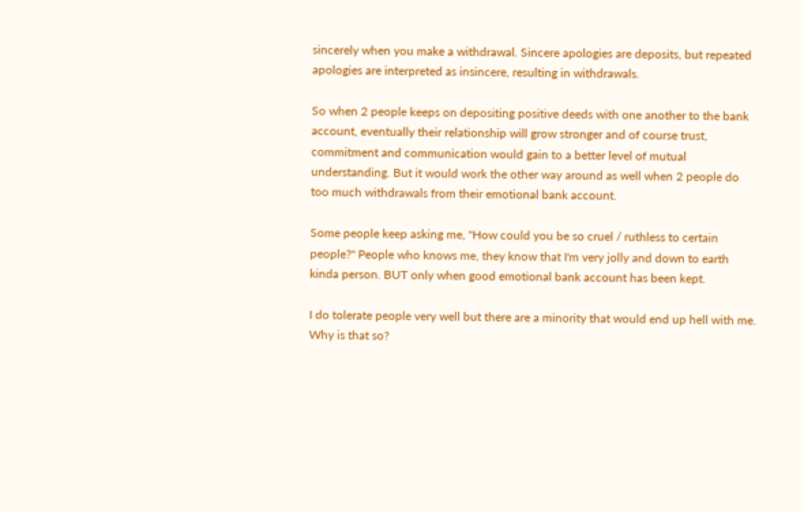sincerely when you make a withdrawal. Sincere apologies are deposits, but repeated apologies are interpreted as insincere, resulting in withdrawals.

So when 2 people keeps on depositing positive deeds with one another to the bank account, eventually their relationship will grow stronger and of course trust, commitment and communication would gain to a better level of mutual understanding. But it would work the other way around as well when 2 people do too much withdrawals from their emotional bank account.

Some people keep asking me, "How could you be so cruel / ruthless to certain people?" People who knows me, they know that I'm very jolly and down to earth kinda person. BUT only when good emotional bank account has been kept.

I do tolerate people very well but there are a minority that would end up hell with me. Why is that so?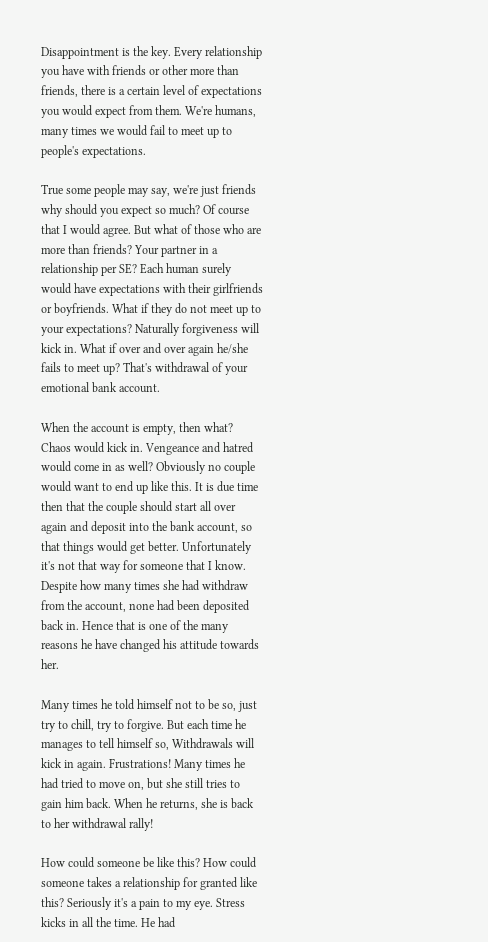Disappointment is the key. Every relationship you have with friends or other more than friends, there is a certain level of expectations you would expect from them. We're humans, many times we would fail to meet up to people's expectations.

True some people may say, we're just friends why should you expect so much? Of course that I would agree. But what of those who are more than friends? Your partner in a relationship per SE? Each human surely would have expectations with their girlfriends or boyfriends. What if they do not meet up to your expectations? Naturally forgiveness will kick in. What if over and over again he/she fails to meet up? That's withdrawal of your emotional bank account.

When the account is empty, then what? Chaos would kick in. Vengeance and hatred would come in as well? Obviously no couple would want to end up like this. It is due time then that the couple should start all over again and deposit into the bank account, so that things would get better. Unfortunately it's not that way for someone that I know. Despite how many times she had withdraw from the account, none had been deposited back in. Hence that is one of the many reasons he have changed his attitude towards her.

Many times he told himself not to be so, just try to chill, try to forgive. But each time he manages to tell himself so, Withdrawals will kick in again. Frustrations! Many times he had tried to move on, but she still tries to gain him back. When he returns, she is back to her withdrawal rally!

How could someone be like this? How could someone takes a relationship for granted like this? Seriously it's a pain to my eye. Stress kicks in all the time. He had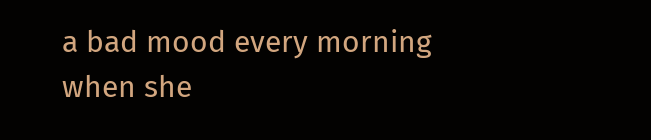a bad mood every morning when she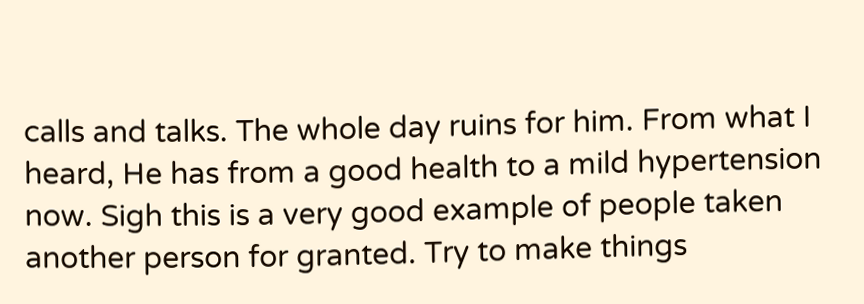calls and talks. The whole day ruins for him. From what I heard, He has from a good health to a mild hypertension now. Sigh this is a very good example of people taken another person for granted. Try to make things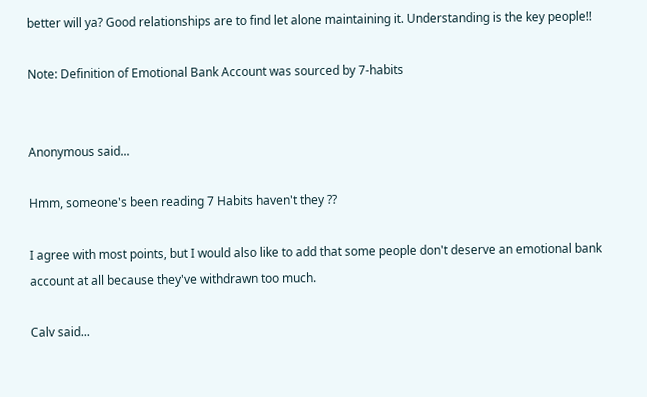better will ya? Good relationships are to find let alone maintaining it. Understanding is the key people!!

Note: Definition of Emotional Bank Account was sourced by 7-habits


Anonymous said...

Hmm, someone's been reading 7 Habits haven't they ??

I agree with most points, but I would also like to add that some people don't deserve an emotional bank account at all because they've withdrawn too much.

Calv said...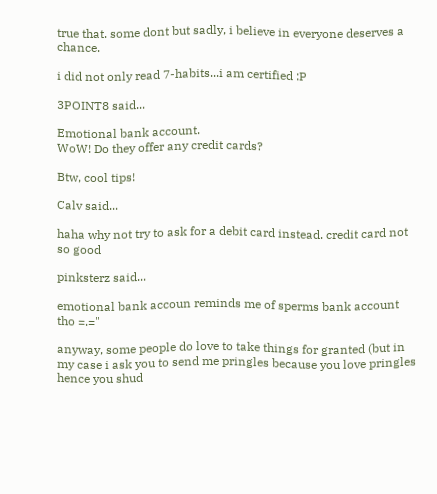true that. some dont but sadly, i believe in everyone deserves a chance.

i did not only read 7-habits...i am certified :P

3POINT8 said...

Emotional bank account.
WoW! Do they offer any credit cards?

Btw, cool tips!

Calv said...

haha why not try to ask for a debit card instead. credit card not so good

pinksterz said...

emotional bank accoun reminds me of sperms bank account tho =.="

anyway, some people do love to take things for granted (but in my case i ask you to send me pringles because you love pringles hence you shud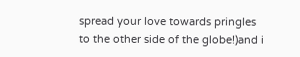spread your love towards pringles to the other side of the globe!)and i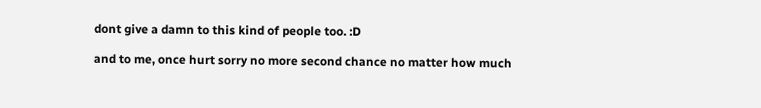dont give a damn to this kind of people too. :D

and to me, once hurt sorry no more second chance no matter how much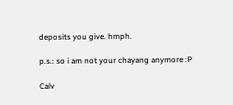deposits you give. hmph.

p.s.: so i am not your chayang anymore :P

Calv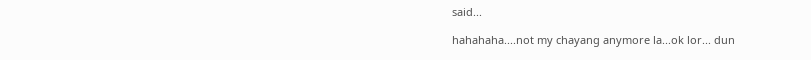said...

hahahaha....not my chayang anymore la...ok lor... dun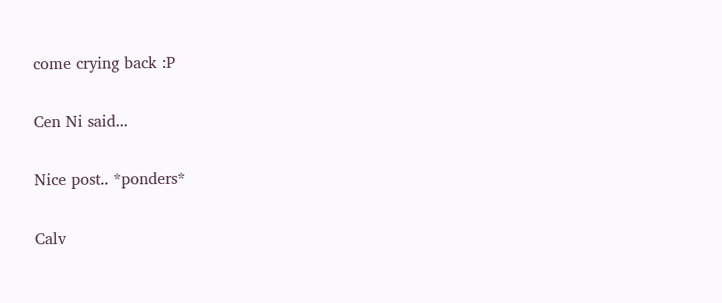come crying back :P

Cen Ni said...

Nice post.. *ponders*

Calv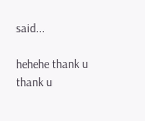said...

hehehe thank u thank u